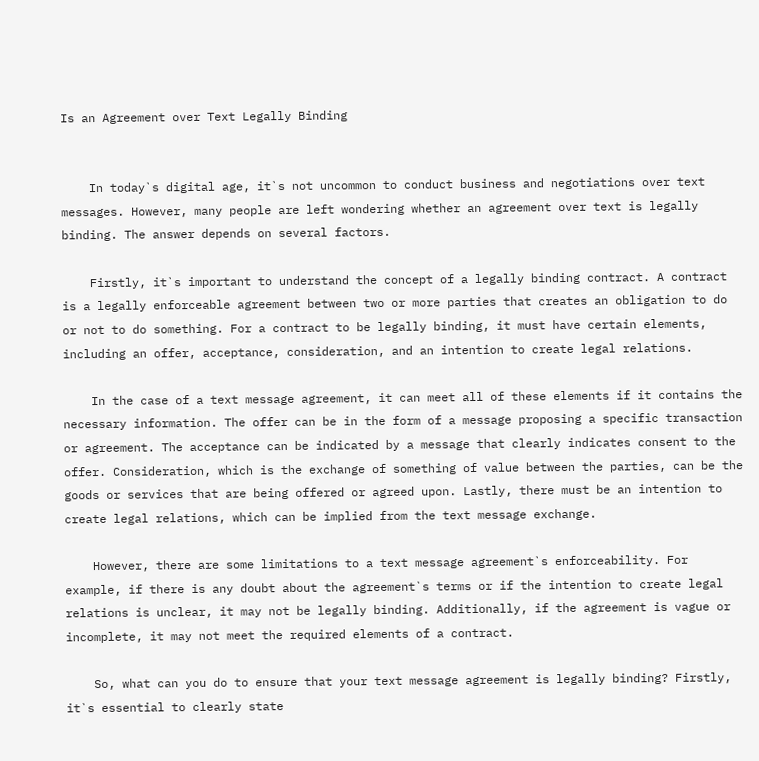Is an Agreement over Text Legally Binding


    In today`s digital age, it`s not uncommon to conduct business and negotiations over text messages. However, many people are left wondering whether an agreement over text is legally binding. The answer depends on several factors.

    Firstly, it`s important to understand the concept of a legally binding contract. A contract is a legally enforceable agreement between two or more parties that creates an obligation to do or not to do something. For a contract to be legally binding, it must have certain elements, including an offer, acceptance, consideration, and an intention to create legal relations.

    In the case of a text message agreement, it can meet all of these elements if it contains the necessary information. The offer can be in the form of a message proposing a specific transaction or agreement. The acceptance can be indicated by a message that clearly indicates consent to the offer. Consideration, which is the exchange of something of value between the parties, can be the goods or services that are being offered or agreed upon. Lastly, there must be an intention to create legal relations, which can be implied from the text message exchange.

    However, there are some limitations to a text message agreement`s enforceability. For example, if there is any doubt about the agreement`s terms or if the intention to create legal relations is unclear, it may not be legally binding. Additionally, if the agreement is vague or incomplete, it may not meet the required elements of a contract.

    So, what can you do to ensure that your text message agreement is legally binding? Firstly, it`s essential to clearly state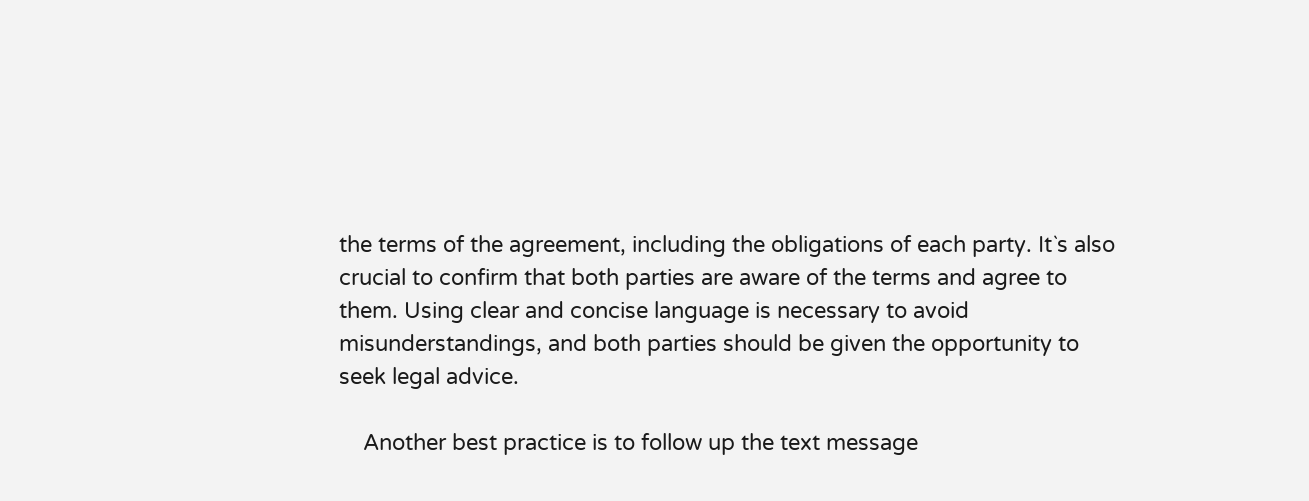the terms of the agreement, including the obligations of each party. It`s also crucial to confirm that both parties are aware of the terms and agree to them. Using clear and concise language is necessary to avoid misunderstandings, and both parties should be given the opportunity to seek legal advice.

    Another best practice is to follow up the text message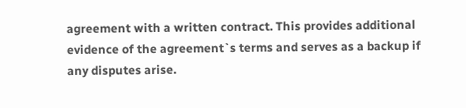agreement with a written contract. This provides additional evidence of the agreement`s terms and serves as a backup if any disputes arise.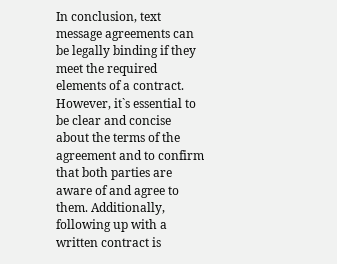In conclusion, text message agreements can be legally binding if they meet the required elements of a contract. However, it`s essential to be clear and concise about the terms of the agreement and to confirm that both parties are aware of and agree to them. Additionally, following up with a written contract is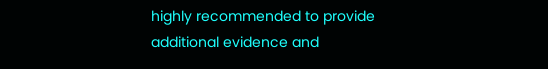highly recommended to provide additional evidence and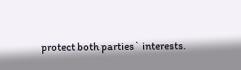protect both parties` interests.